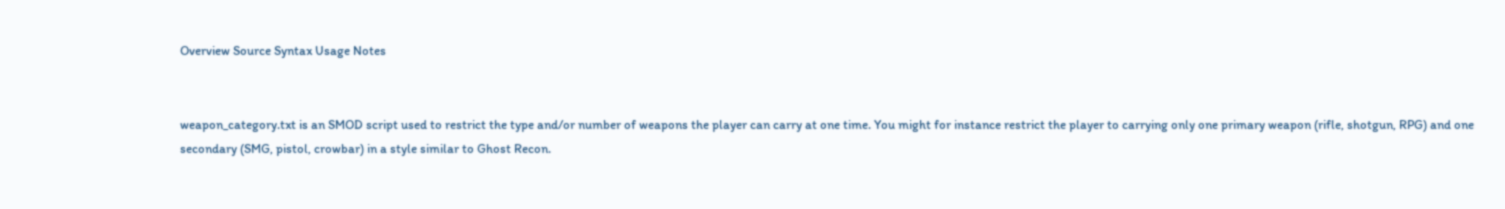Overview Source Syntax Usage Notes


weapon_category.txt is an SMOD script used to restrict the type and/or number of weapons the player can carry at one time. You might for instance restrict the player to carrying only one primary weapon (rifle, shotgun, RPG) and one secondary (SMG, pistol, crowbar) in a style similar to Ghost Recon.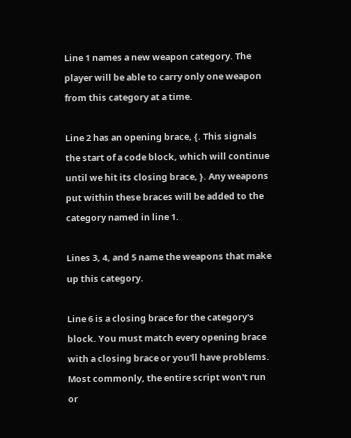Line 1 names a new weapon category. The player will be able to carry only one weapon from this category at a time.

Line 2 has an opening brace, {. This signals the start of a code block, which will continue until we hit its closing brace, }. Any weapons put within these braces will be added to the category named in line 1.

Lines 3, 4, and 5 name the weapons that make up this category.

Line 6 is a closing brace for the category's block. You must match every opening brace with a closing brace or you'll have problems. Most commonly, the entire script won't run or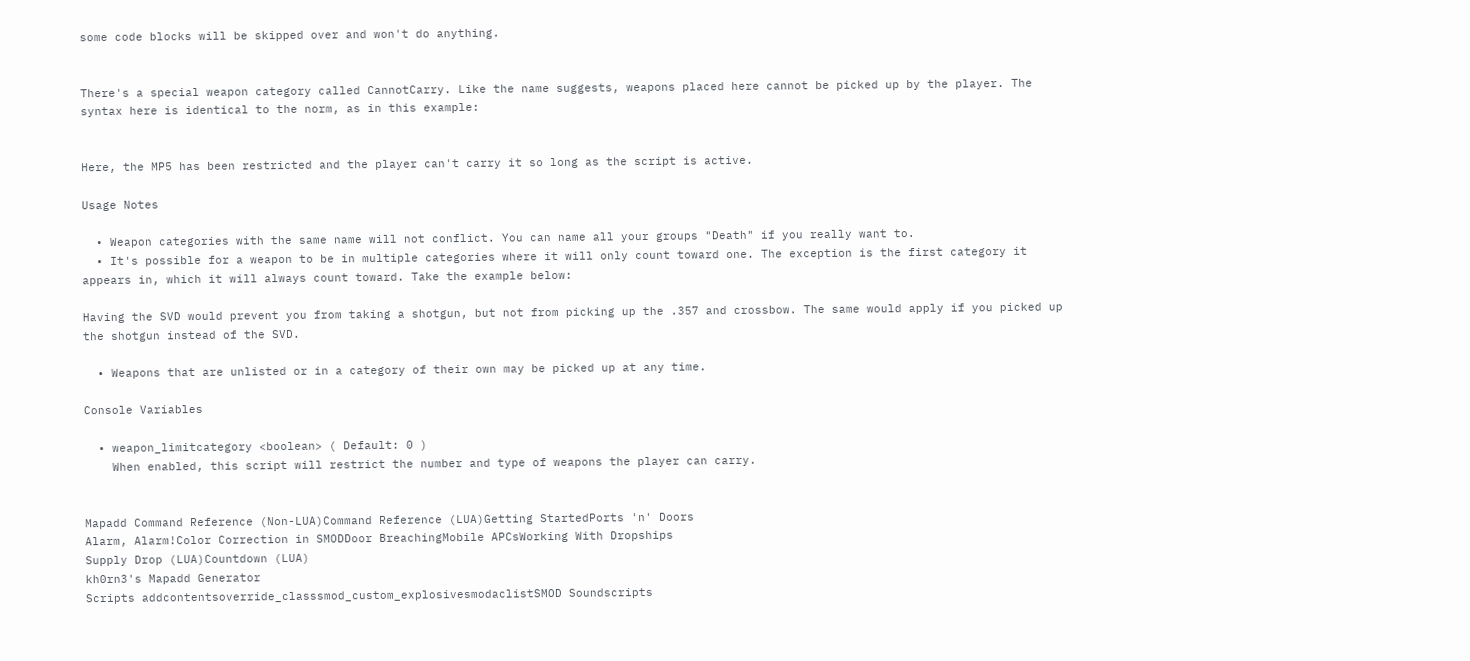some code blocks will be skipped over and won't do anything.


There's a special weapon category called CannotCarry. Like the name suggests, weapons placed here cannot be picked up by the player. The syntax here is identical to the norm, as in this example:


Here, the MP5 has been restricted and the player can't carry it so long as the script is active.

Usage Notes

  • Weapon categories with the same name will not conflict. You can name all your groups "Death" if you really want to.
  • It's possible for a weapon to be in multiple categories where it will only count toward one. The exception is the first category it appears in, which it will always count toward. Take the example below:

Having the SVD would prevent you from taking a shotgun, but not from picking up the .357 and crossbow. The same would apply if you picked up the shotgun instead of the SVD.

  • Weapons that are unlisted or in a category of their own may be picked up at any time.

Console Variables

  • weapon_limitcategory <boolean> ( Default: 0 )
    When enabled, this script will restrict the number and type of weapons the player can carry.


Mapadd Command Reference (Non-LUA)Command Reference (LUA)Getting StartedPorts 'n' Doors
Alarm, Alarm!Color Correction in SMODDoor BreachingMobile APCsWorking With Dropships
Supply Drop (LUA)Countdown (LUA)
kh0rn3's Mapadd Generator
Scripts addcontentsoverride_classsmod_custom_explosivesmodaclistSMOD Soundscripts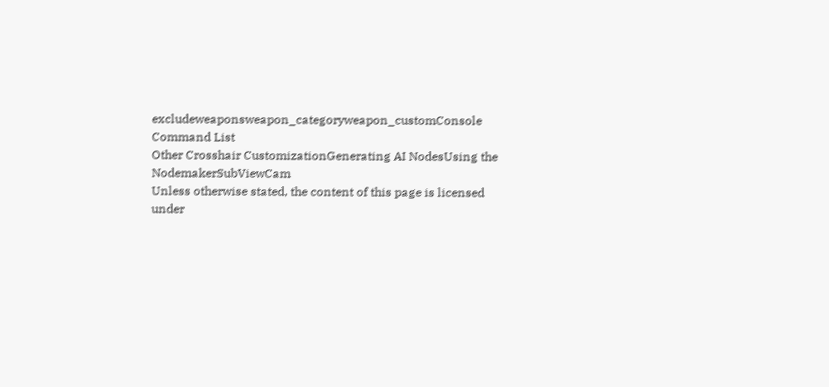excludeweaponsweapon_categoryweapon_customConsole Command List
Other Crosshair CustomizationGenerating AI NodesUsing the NodemakerSubViewCam
Unless otherwise stated, the content of this page is licensed under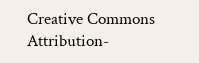Creative Commons Attribution-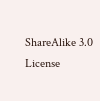ShareAlike 3.0 License